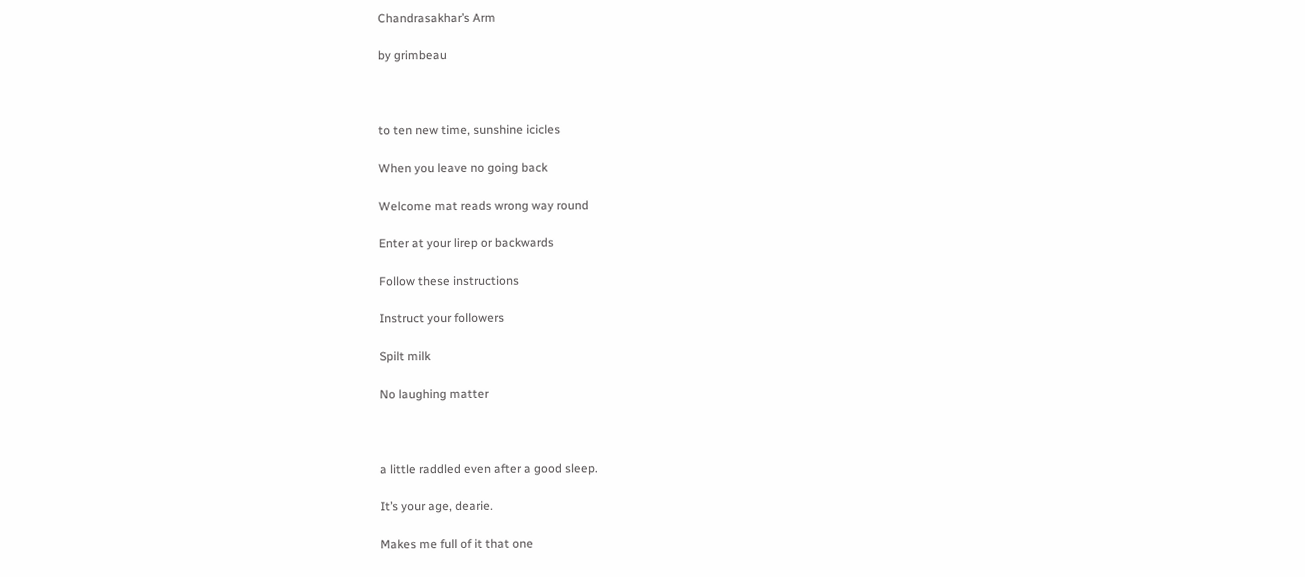Chandrasakhar’s Arm

by grimbeau



to ten new time, sunshine icicles

When you leave no going back

Welcome mat reads wrong way round

Enter at your lirep or backwards

Follow these instructions

Instruct your followers

Spilt milk

No laughing matter



a little raddled even after a good sleep.

It’s your age, dearie.

Makes me full of it that one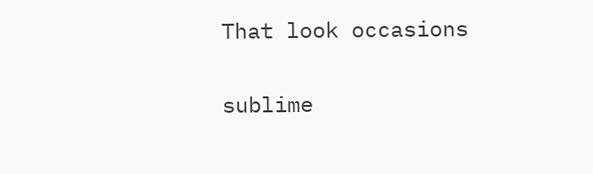That look occasions

sublime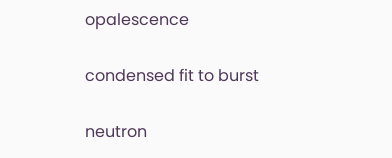opalescence

condensed fit to burst

neutron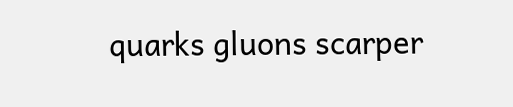quarks gluons scarper